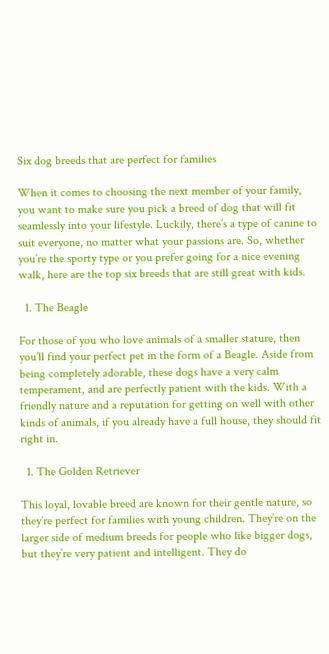Six dog breeds that are perfect for families

When it comes to choosing the next member of your family, you want to make sure you pick a breed of dog that will fit seamlessly into your lifestyle. Luckily, there’s a type of canine to suit everyone, no matter what your passions are. So, whether you’re the sporty type or you prefer going for a nice evening walk, here are the top six breeds that are still great with kids.

  1. The Beagle

For those of you who love animals of a smaller stature, then you’ll find your perfect pet in the form of a Beagle. Aside from being completely adorable, these dogs have a very calm temperament, and are perfectly patient with the kids. With a friendly nature and a reputation for getting on well with other kinds of animals, if you already have a full house, they should fit right in.

  1. The Golden Retriever

This loyal, lovable breed are known for their gentle nature, so they’re perfect for families with young children. They’re on the larger side of medium breeds for people who like bigger dogs, but they’re very patient and intelligent. They do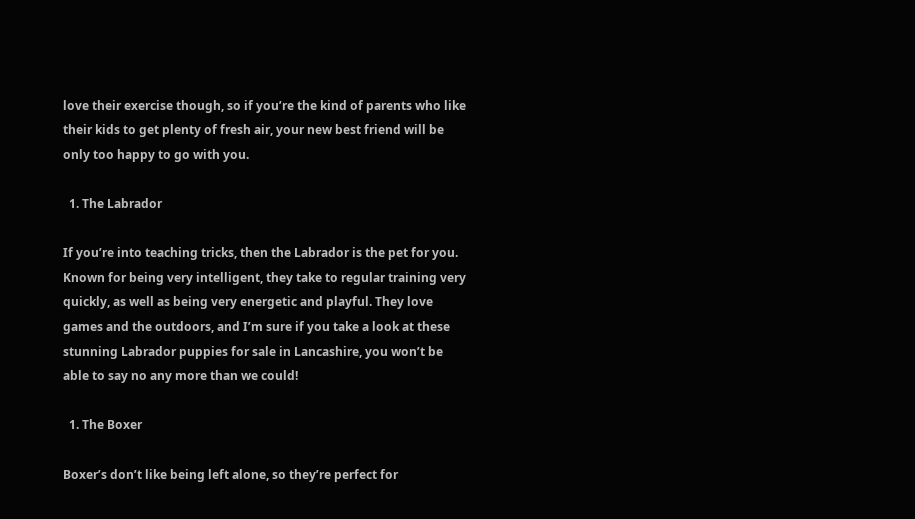love their exercise though, so if you’re the kind of parents who like their kids to get plenty of fresh air, your new best friend will be only too happy to go with you.

  1. The Labrador

If you’re into teaching tricks, then the Labrador is the pet for you. Known for being very intelligent, they take to regular training very quickly, as well as being very energetic and playful. They love games and the outdoors, and I’m sure if you take a look at these stunning Labrador puppies for sale in Lancashire, you won’t be able to say no any more than we could!

  1. The Boxer

Boxer’s don’t like being left alone, so they’re perfect for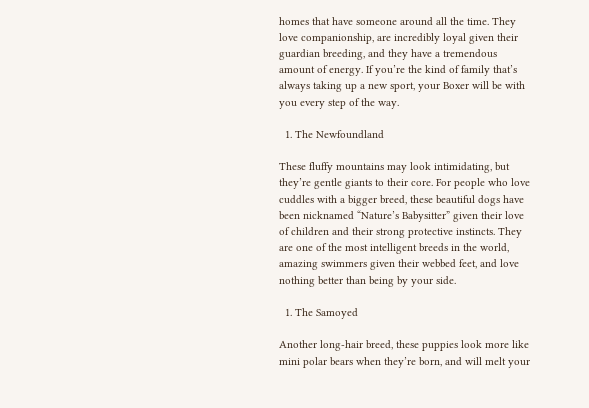homes that have someone around all the time. They love companionship, are incredibly loyal given their guardian breeding, and they have a tremendous amount of energy. If you’re the kind of family that’s always taking up a new sport, your Boxer will be with you every step of the way.

  1. The Newfoundland

These fluffy mountains may look intimidating, but they’re gentle giants to their core. For people who love cuddles with a bigger breed, these beautiful dogs have been nicknamed “Nature’s Babysitter” given their love of children and their strong protective instincts. They are one of the most intelligent breeds in the world, amazing swimmers given their webbed feet, and love nothing better than being by your side.

  1. The Samoyed

Another long-hair breed, these puppies look more like mini polar bears when they’re born, and will melt your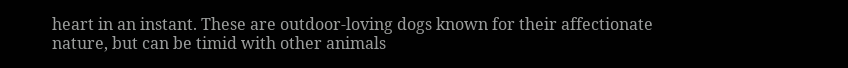heart in an instant. These are outdoor-loving dogs known for their affectionate nature, but can be timid with other animals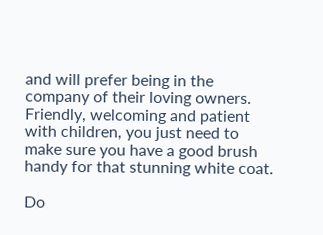and will prefer being in the company of their loving owners. Friendly, welcoming and patient with children, you just need to make sure you have a good brush handy for that stunning white coat.

Do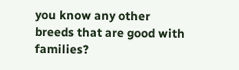you know any other breeds that are good with families?